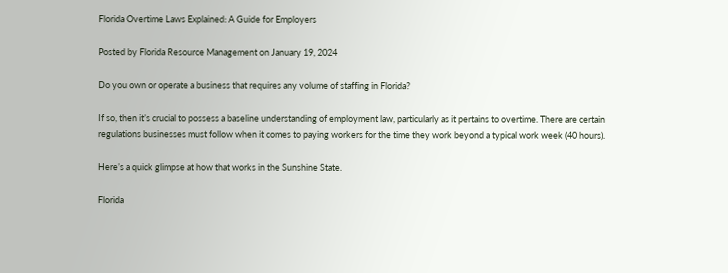Florida Overtime Laws Explained: A Guide for Employers

Posted by Florida Resource Management on January 19, 2024

Do you own or operate a business that requires any volume of staffing in Florida?

If so, then it’s crucial to possess a baseline understanding of employment law, particularly as it pertains to overtime. There are certain regulations businesses must follow when it comes to paying workers for the time they work beyond a typical work week (40 hours).

Here’s a quick glimpse at how that works in the Sunshine State.

Florida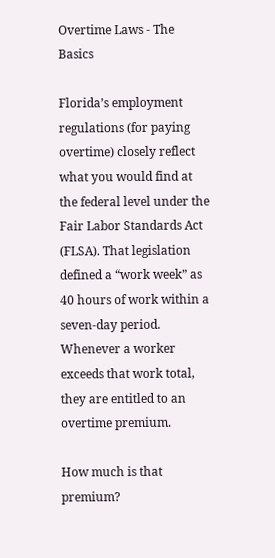Overtime Laws - The Basics

Florida’s employment regulations (for paying overtime) closely reflect what you would find at the federal level under the Fair Labor Standards Act (FLSA). That legislation defined a “work week” as 40 hours of work within a seven-day period. Whenever a worker exceeds that work total, they are entitled to an overtime premium.

How much is that premium?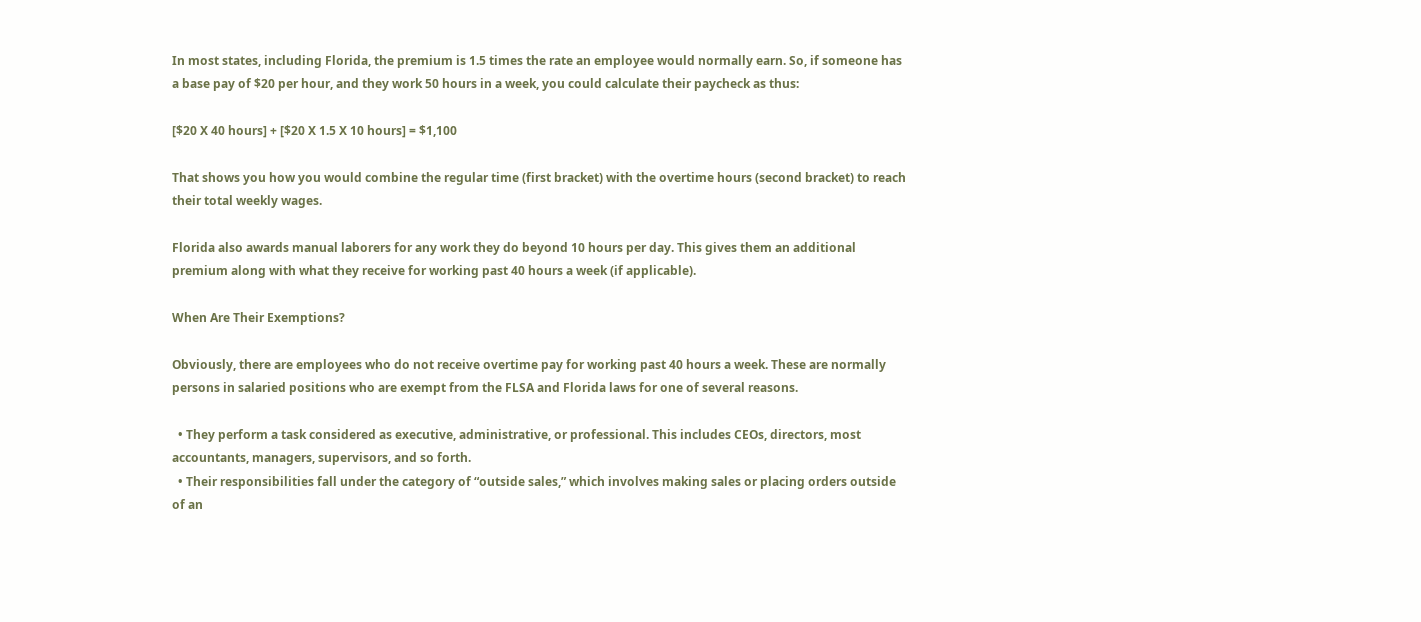In most states, including Florida, the premium is 1.5 times the rate an employee would normally earn. So, if someone has a base pay of $20 per hour, and they work 50 hours in a week, you could calculate their paycheck as thus:

[$20 X 40 hours] + [$20 X 1.5 X 10 hours] = $1,100

That shows you how you would combine the regular time (first bracket) with the overtime hours (second bracket) to reach their total weekly wages.

Florida also awards manual laborers for any work they do beyond 10 hours per day. This gives them an additional premium along with what they receive for working past 40 hours a week (if applicable).

When Are Their Exemptions?

Obviously, there are employees who do not receive overtime pay for working past 40 hours a week. These are normally persons in salaried positions who are exempt from the FLSA and Florida laws for one of several reasons.

  • They perform a task considered as executive, administrative, or professional. This includes CEOs, directors, most accountants, managers, supervisors, and so forth.
  • Their responsibilities fall under the category of “outside sales,” which involves making sales or placing orders outside of an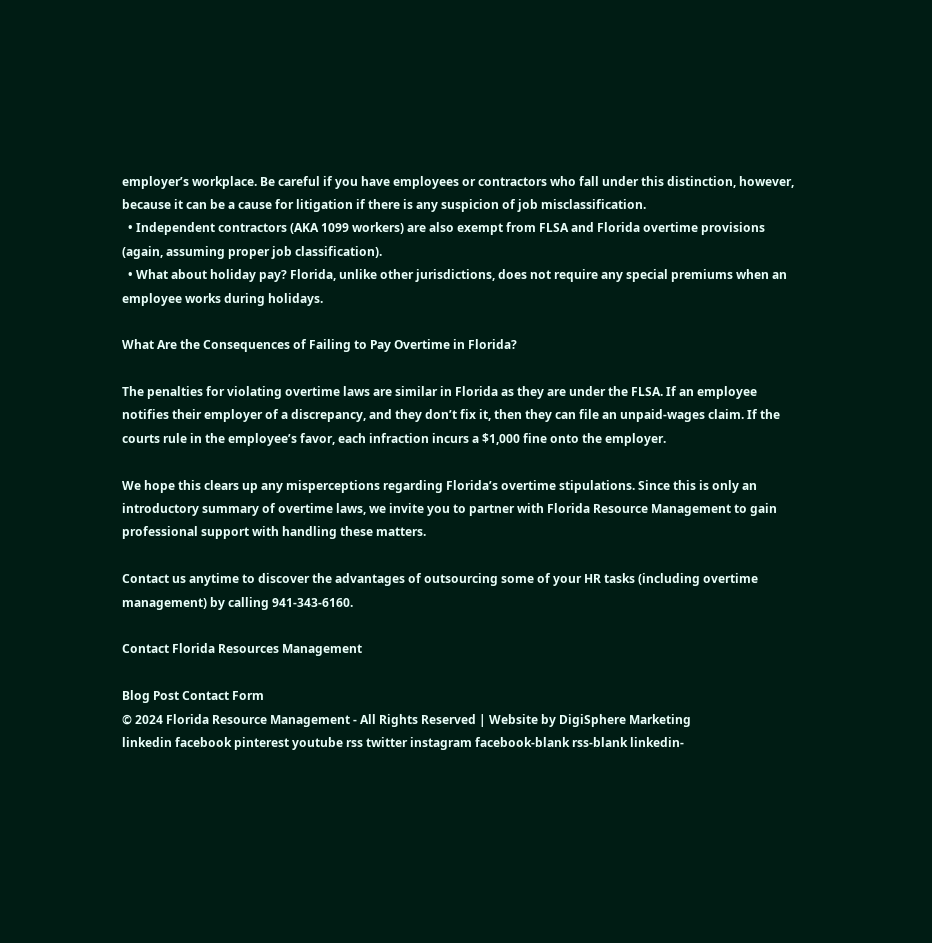employer’s workplace. Be careful if you have employees or contractors who fall under this distinction, however, because it can be a cause for litigation if there is any suspicion of job misclassification.
  • Independent contractors (AKA 1099 workers) are also exempt from FLSA and Florida overtime provisions (again, assuming proper job classification).
  • What about holiday pay? Florida, unlike other jurisdictions, does not require any special premiums when an employee works during holidays.

What Are the Consequences of Failing to Pay Overtime in Florida?

The penalties for violating overtime laws are similar in Florida as they are under the FLSA. If an employee notifies their employer of a discrepancy, and they don’t fix it, then they can file an unpaid-wages claim. If the courts rule in the employee’s favor, each infraction incurs a $1,000 fine onto the employer.

We hope this clears up any misperceptions regarding Florida’s overtime stipulations. Since this is only an introductory summary of overtime laws, we invite you to partner with Florida Resource Management to gain professional support with handling these matters.

Contact us anytime to discover the advantages of outsourcing some of your HR tasks (including overtime management) by calling 941-343-6160.

Contact Florida Resources Management

Blog Post Contact Form
© 2024 Florida Resource Management - All Rights Reserved | Website by DigiSphere Marketing
linkedin facebook pinterest youtube rss twitter instagram facebook-blank rss-blank linkedin-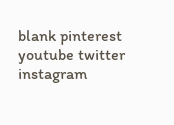blank pinterest youtube twitter instagram